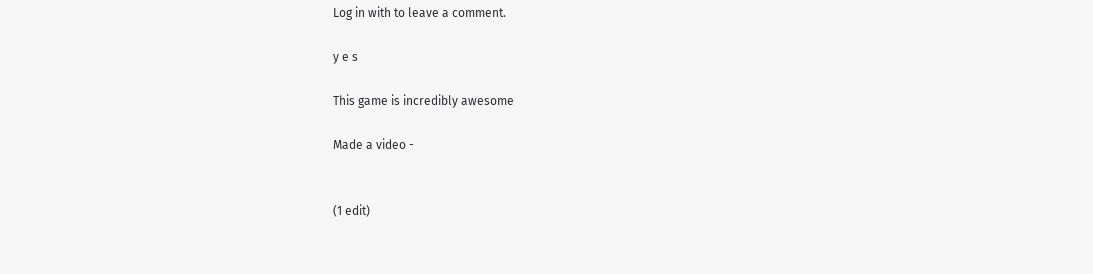Log in with to leave a comment.

y e s

This game is incredibly awesome

Made a video -


(1 edit)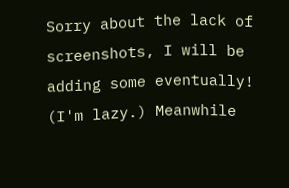Sorry about the lack of screenshots, I will be adding some eventually! (I'm lazy.) Meanwhile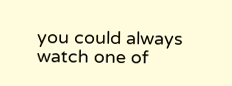you could always watch one of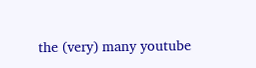the (very) many youtube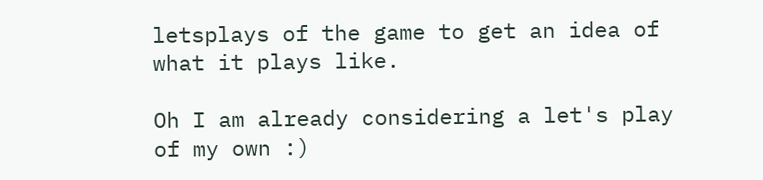letsplays of the game to get an idea of what it plays like.

Oh I am already considering a let's play of my own :)